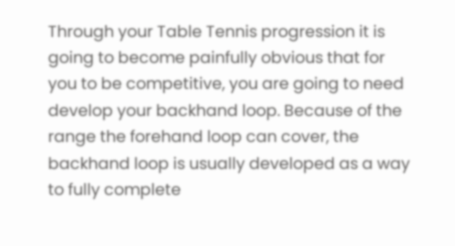Through your Table Tennis progression it is going to become painfully obvious that for you to be competitive, you are going to need develop your backhand loop. Because of the range the forehand loop can cover, the backhand loop is usually developed as a way to fully complete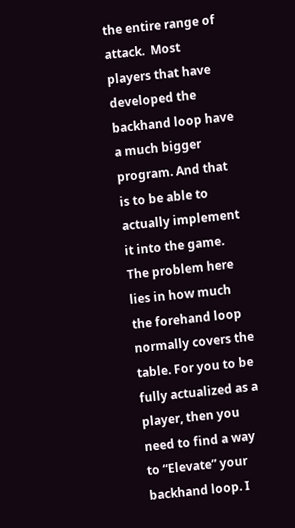the entire range of attack.  Most players that have developed the backhand loop have a much bigger program. And that is to be able to actually implement it into the game. The problem here lies in how much the forehand loop normally covers the table. For you to be fully actualized as a player, then you need to find a way to “Elevate” your backhand loop. I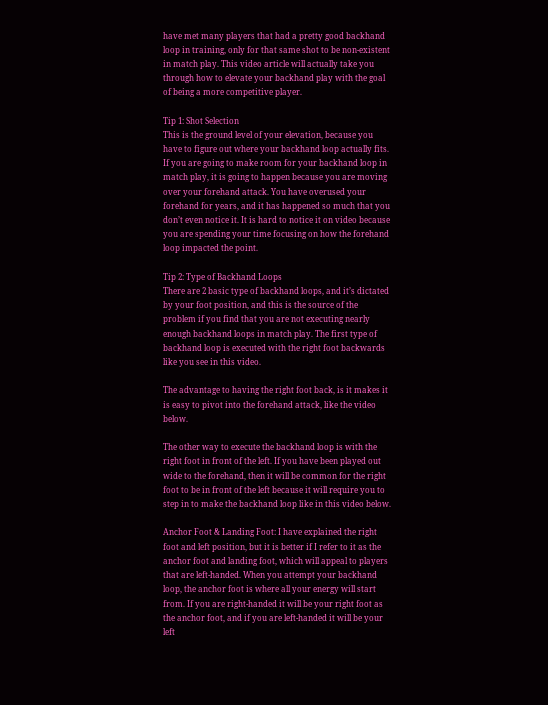have met many players that had a pretty good backhand loop in training, only for that same shot to be non-existent in match play. This video article will actually take you through how to elevate your backhand play with the goal of being a more competitive player.

Tip 1: Shot Selection
This is the ground level of your elevation, because you have to figure out where your backhand loop actually fits. If you are going to make room for your backhand loop in match play, it is going to happen because you are moving over your forehand attack. You have overused your forehand for years, and it has happened so much that you don’t even notice it. It is hard to notice it on video because you are spending your time focusing on how the forehand loop impacted the point.

Tip 2: Type of Backhand Loops
There are 2 basic type of backhand loops, and it’s dictated by your foot position, and this is the source of the problem if you find that you are not executing nearly enough backhand loops in match play. The first type of backhand loop is executed with the right foot backwards like you see in this video.

The advantage to having the right foot back, is it makes it is easy to pivot into the forehand attack, like the video below.

The other way to execute the backhand loop is with the right foot in front of the left. If you have been played out wide to the forehand, then it will be common for the right foot to be in front of the left because it will require you to step in to make the backhand loop like in this video below.

Anchor Foot & Landing Foot: I have explained the right foot and left position, but it is better if I refer to it as the anchor foot and landing foot, which will appeal to players that are left-handed. When you attempt your backhand loop, the anchor foot is where all your energy will start from. If you are right-handed it will be your right foot as the anchor foot, and if you are left-handed it will be your left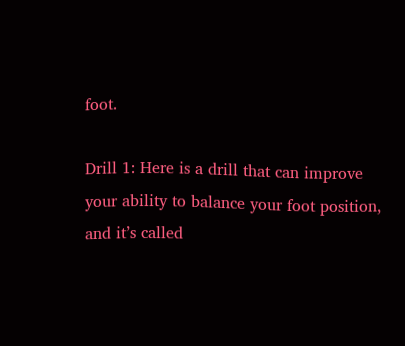foot.

Drill 1: Here is a drill that can improve your ability to balance your foot position, and it’s called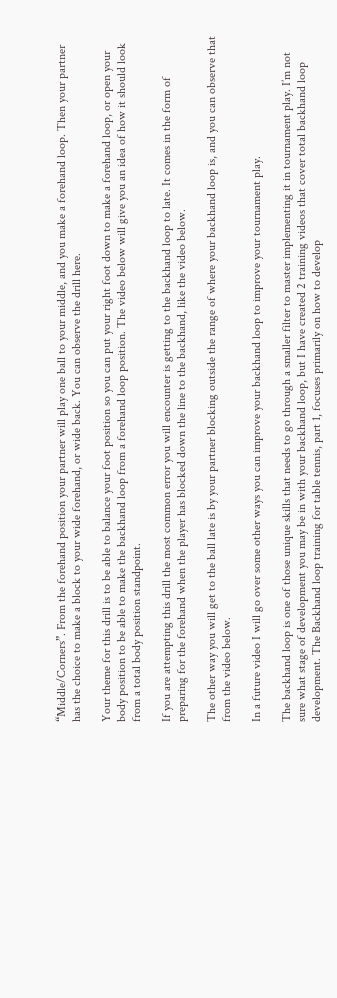“Middle/Corners”. From the forehand position your partner will play one ball to your middle, and you make a forehand loop. Then your partner has the choice to make a block to your wide forehand, or wide back. You can observe the drill here.

Your theme for this drill is to be able to balance your foot position so you can put your right foot down to make a forehand loop, or open your body position to be able to make the backhand loop from a forehand loop position. The video below will give you an idea of how it should look from a total body position standpoint.

If you are attempting this drill the most common error you will encounter is getting to the backhand loop to late. It comes in the form of preparing for the forehand when the player has blocked down the line to the backhand, like the video below.

The other way you will get to the ball late is by your partner blocking outside the range of where your backhand loop is, and you can observe that from the video below.

In a future video I will go over some other ways you can improve your backhand loop to improve your tournament play.

The backhand loop is one of those unique skills that needs to go through a smaller filter to master implementing it in tournament play. I’m not sure what stage of development you may be in with your backhand loop, but I have created 2 training videos that cover total backhand loop development. The Backhand loop training for table tennis, part 1, focuses primarily on how to develop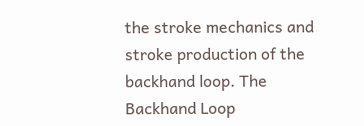the stroke mechanics and stroke production of the backhand loop. The Backhand Loop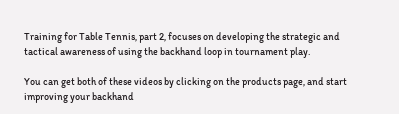Training for Table Tennis, part 2, focuses on developing the strategic and tactical awareness of using the backhand loop in tournament play.

You can get both of these videos by clicking on the products page, and start improving your backhand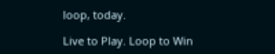loop, today.

Live to Play. Loop to Win